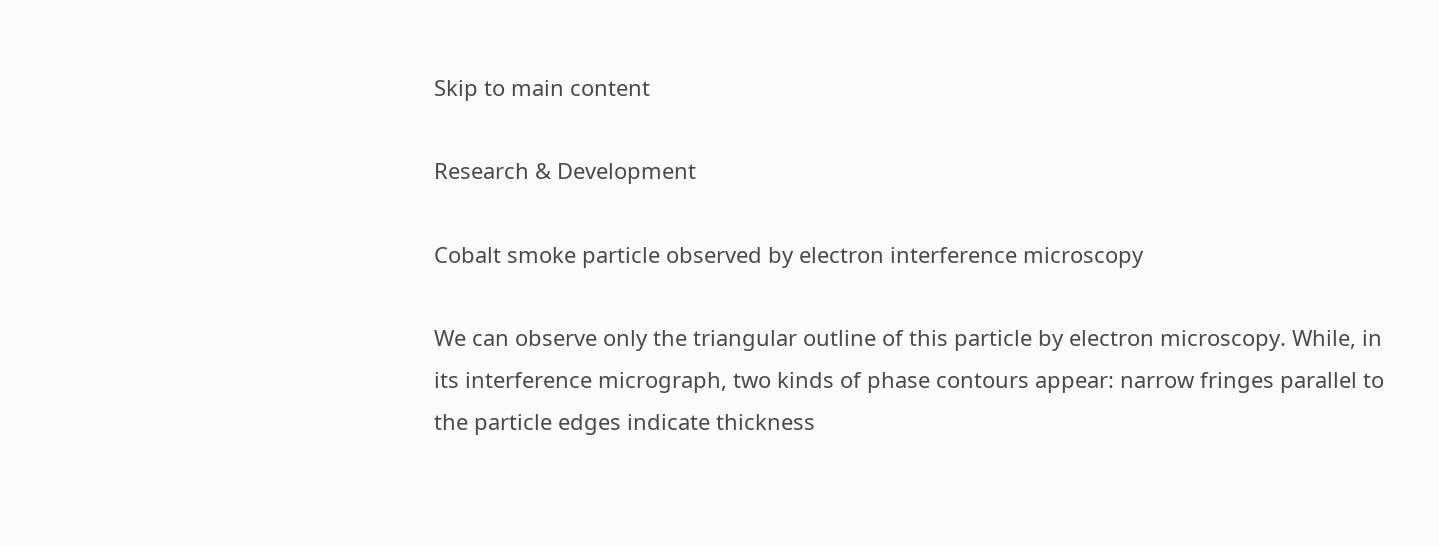Skip to main content

Research & Development

Cobalt smoke particle observed by electron interference microscopy

We can observe only the triangular outline of this particle by electron microscopy. While, in its interference micrograph, two kinds of phase contours appear: narrow fringes parallel to the particle edges indicate thickness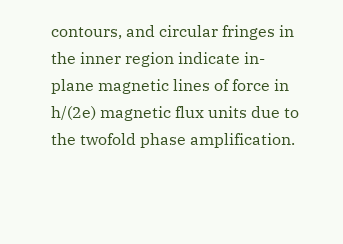contours, and circular fringes in the inner region indicate in-plane magnetic lines of force in h/(2e) magnetic flux units due to the twofold phase amplification.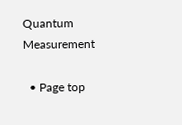Quantum Measurement

  • Page top